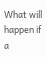What will happen if a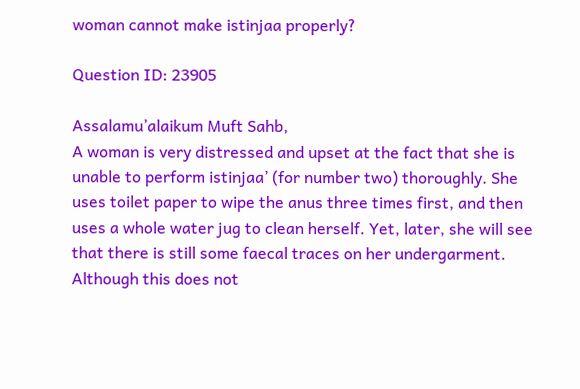woman cannot make istinjaa properly?

Question ID: 23905

Assalamu’alaikum Muft Sahb,
A woman is very distressed and upset at the fact that she is unable to perform istinjaa’ (for number two) thoroughly. She uses toilet paper to wipe the anus three times first, and then uses a whole water jug to clean herself. Yet, later, she will see that there is still some faecal traces on her undergarment.
Although this does not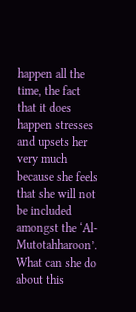happen all the time, the fact that it does happen stresses and upsets her very much because she feels that she will not be included amongst the ‘Al-Mutotahharoon’.
What can she do about this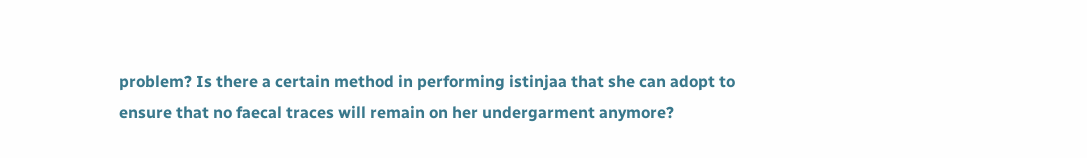problem? Is there a certain method in performing istinjaa that she can adopt to ensure that no faecal traces will remain on her undergarment anymore?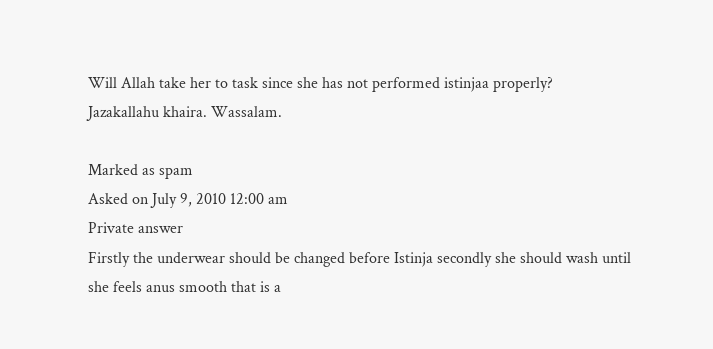Will Allah take her to task since she has not performed istinjaa properly?
Jazakallahu khaira. Wassalam.

Marked as spam
Asked on July 9, 2010 12:00 am
Private answer
Firstly the underwear should be changed before Istinja secondly she should wash until she feels anus smooth that is a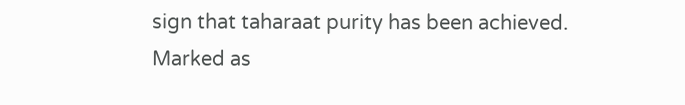sign that taharaat purity has been achieved.
Marked as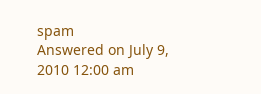spam
Answered on July 9, 2010 12:00 am